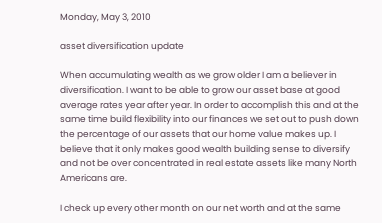Monday, May 3, 2010

asset diversification update

When accumulating wealth as we grow older I am a believer in diversification. I want to be able to grow our asset base at good average rates year after year. In order to accomplish this and at the same time build flexibility into our finances we set out to push down the percentage of our assets that our home value makes up. I believe that it only makes good wealth building sense to diversify and not be over concentrated in real estate assets like many North Americans are.

I check up every other month on our net worth and at the same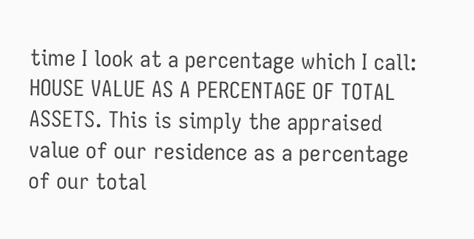time I look at a percentage which I call: HOUSE VALUE AS A PERCENTAGE OF TOTAL ASSETS. This is simply the appraised value of our residence as a percentage of our total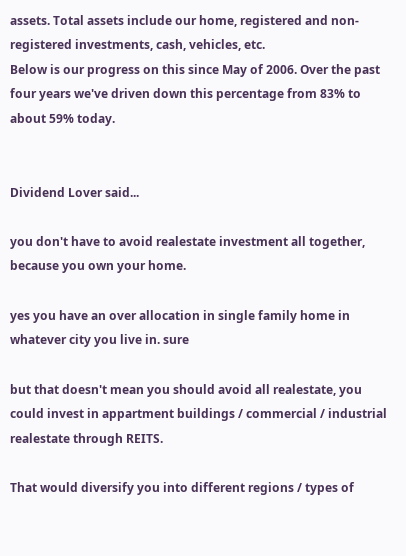assets. Total assets include our home, registered and non-registered investments, cash, vehicles, etc.
Below is our progress on this since May of 2006. Over the past four years we've driven down this percentage from 83% to about 59% today.


Dividend Lover said...

you don't have to avoid realestate investment all together, because you own your home.

yes you have an over allocation in single family home in whatever city you live in. sure

but that doesn't mean you should avoid all realestate, you could invest in appartment buildings / commercial / industrial realestate through REITS.

That would diversify you into different regions / types of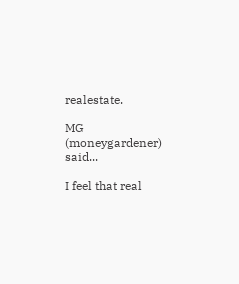realestate.

MG (moneygardener) said...

I feel that real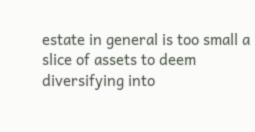estate in general is too small a slice of assets to deem diversifying into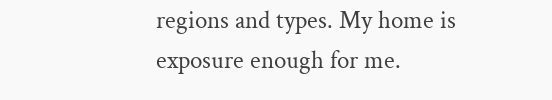regions and types. My home is exposure enough for me.